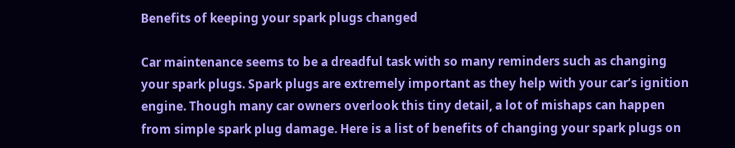Benefits of keeping your spark plugs changed

Car maintenance seems to be a dreadful task with so many reminders such as changing your spark plugs. Spark plugs are extremely important as they help with your car’s ignition engine. Though many car owners overlook this tiny detail, a lot of mishaps can happen from simple spark plug damage. Here is a list of benefits of changing your spark plugs on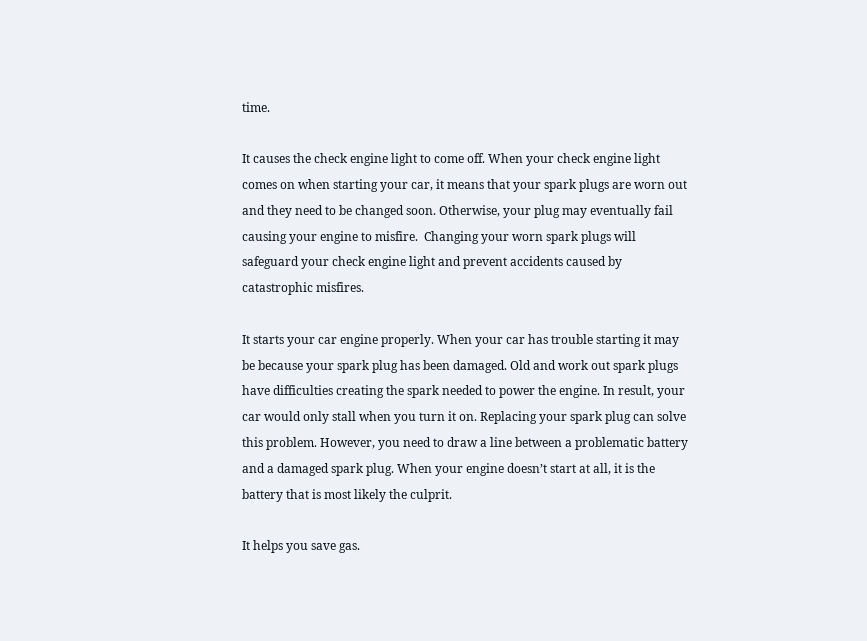time.

It causes the check engine light to come off. When your check engine light comes on when starting your car, it means that your spark plugs are worn out and they need to be changed soon. Otherwise, your plug may eventually fail causing your engine to misfire.  Changing your worn spark plugs will safeguard your check engine light and prevent accidents caused by catastrophic misfires.

It starts your car engine properly. When your car has trouble starting it may be because your spark plug has been damaged. Old and work out spark plugs have difficulties creating the spark needed to power the engine. In result, your car would only stall when you turn it on. Replacing your spark plug can solve this problem. However, you need to draw a line between a problematic battery and a damaged spark plug. When your engine doesn’t start at all, it is the battery that is most likely the culprit.

It helps you save gas.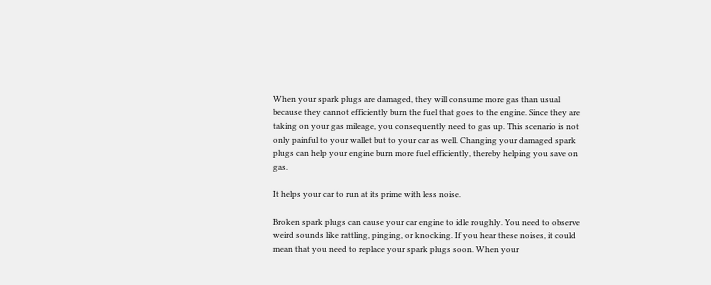When your spark plugs are damaged, they will consume more gas than usual because they cannot efficiently burn the fuel that goes to the engine. Since they are taking on your gas mileage, you consequently need to gas up. This scenario is not only painful to your wallet but to your car as well. Changing your damaged spark plugs can help your engine burn more fuel efficiently, thereby helping you save on gas.

It helps your car to run at its prime with less noise.

Broken spark plugs can cause your car engine to idle roughly. You need to observe weird sounds like rattling, pinging, or knocking. If you hear these noises, it could mean that you need to replace your spark plugs soon. When your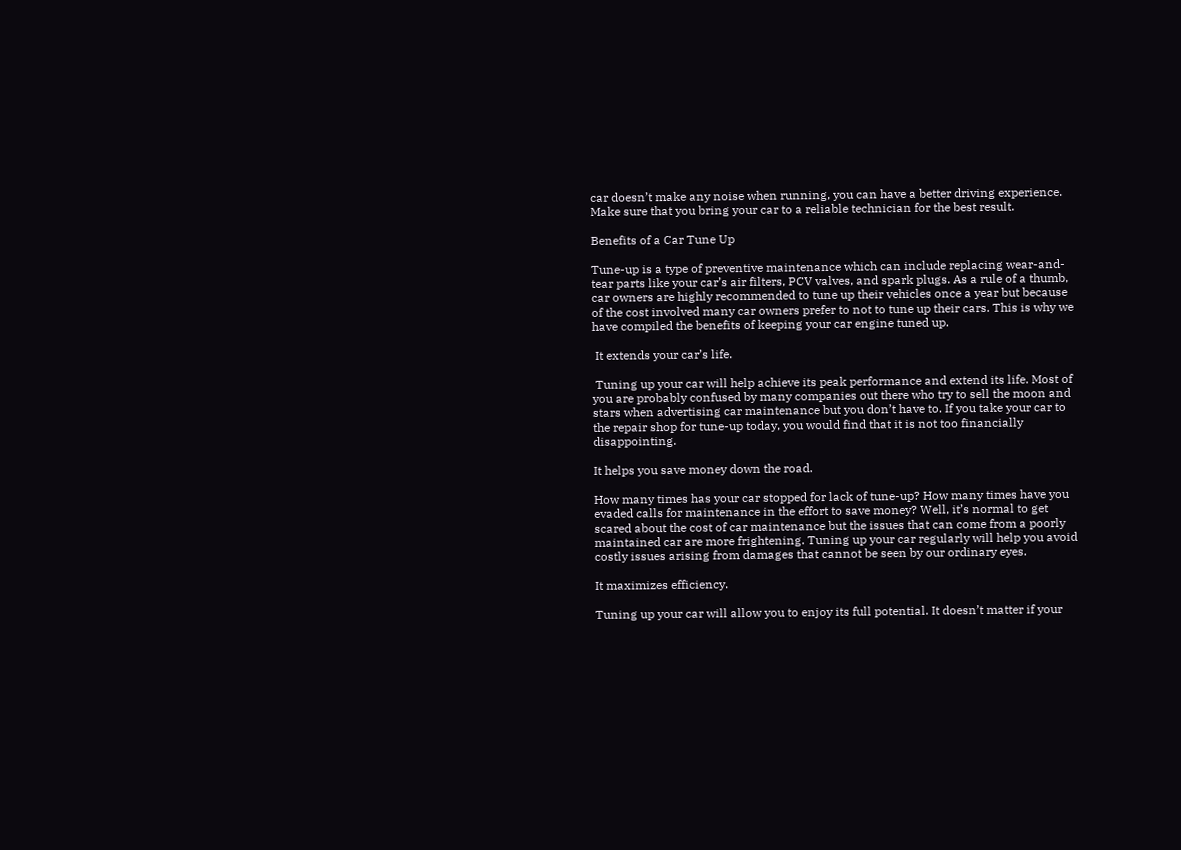car doesn’t make any noise when running, you can have a better driving experience.  Make sure that you bring your car to a reliable technician for the best result.

Benefits of a Car Tune Up

Tune-up is a type of preventive maintenance which can include replacing wear-and-tear parts like your car’s air filters, PCV valves, and spark plugs. As a rule of a thumb, car owners are highly recommended to tune up their vehicles once a year but because of the cost involved many car owners prefer to not to tune up their cars. This is why we have compiled the benefits of keeping your car engine tuned up.

 It extends your car’s life.

 Tuning up your car will help achieve its peak performance and extend its life. Most of you are probably confused by many companies out there who try to sell the moon and stars when advertising car maintenance but you don’t have to. If you take your car to the repair shop for tune-up today, you would find that it is not too financially disappointing.

It helps you save money down the road.

How many times has your car stopped for lack of tune-up? How many times have you evaded calls for maintenance in the effort to save money? Well, it’s normal to get scared about the cost of car maintenance but the issues that can come from a poorly maintained car are more frightening. Tuning up your car regularly will help you avoid costly issues arising from damages that cannot be seen by our ordinary eyes.

It maximizes efficiency.

Tuning up your car will allow you to enjoy its full potential. It doesn’t matter if your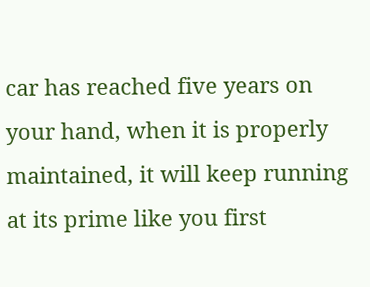car has reached five years on your hand, when it is properly maintained, it will keep running at its prime like you first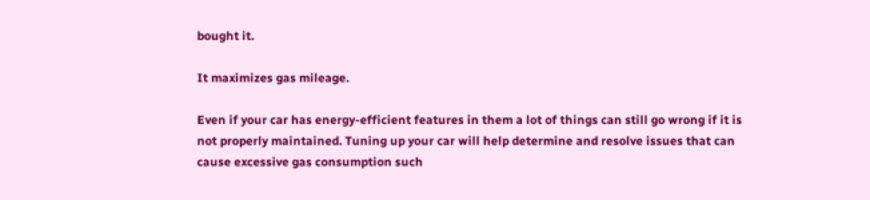bought it.

It maximizes gas mileage.

Even if your car has energy-efficient features in them a lot of things can still go wrong if it is not properly maintained. Tuning up your car will help determine and resolve issues that can cause excessive gas consumption such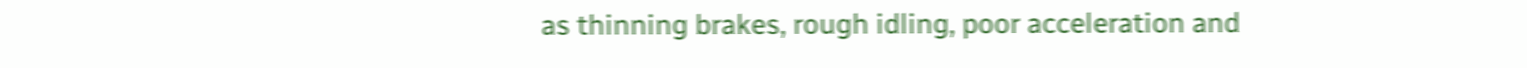as thinning brakes, rough idling, poor acceleration and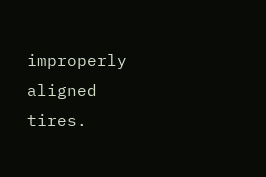improperly aligned tires.